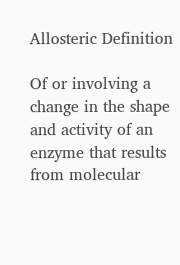Allosteric Definition

Of or involving a change in the shape and activity of an enzyme that results from molecular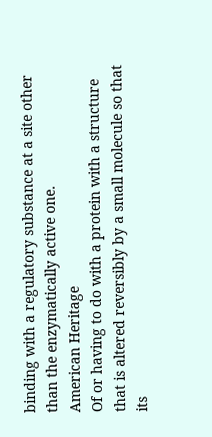binding with a regulatory substance at a site other than the enzymatically active one.
American Heritage
Of or having to do with a protein with a structure that is altered reversibly by a small molecule so that its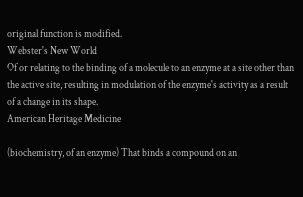original function is modified.
Webster's New World
Of or relating to the binding of a molecule to an enzyme at a site other than the active site, resulting in modulation of the enzyme's activity as a result of a change in its shape.
American Heritage Medicine

(biochemistry, of an enzyme) That binds a compound on an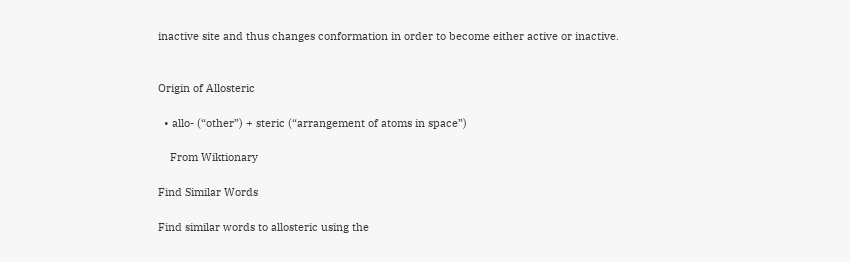inactive site and thus changes conformation in order to become either active or inactive.


Origin of Allosteric

  • allo- (“other”) + steric (“arrangement of atoms in space”)

    From Wiktionary

Find Similar Words

Find similar words to allosteric using the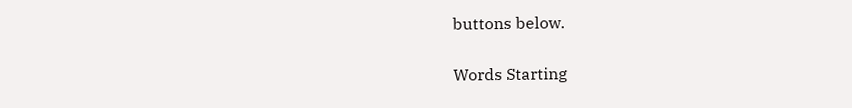buttons below.

Words Starting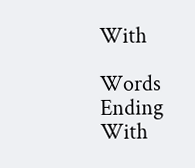With

Words Ending With